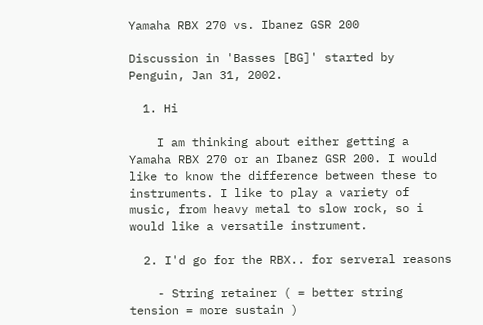Yamaha RBX 270 vs. Ibanez GSR 200

Discussion in 'Basses [BG]' started by Penguin, Jan 31, 2002.

  1. Hi

    I am thinking about either getting a Yamaha RBX 270 or an Ibanez GSR 200. I would like to know the difference between these to instruments. I like to play a variety of music, from heavy metal to slow rock, so i would like a versatile instrument.

  2. I'd go for the RBX.. for serveral reasons

    - String retainer ( = better string tension = more sustain )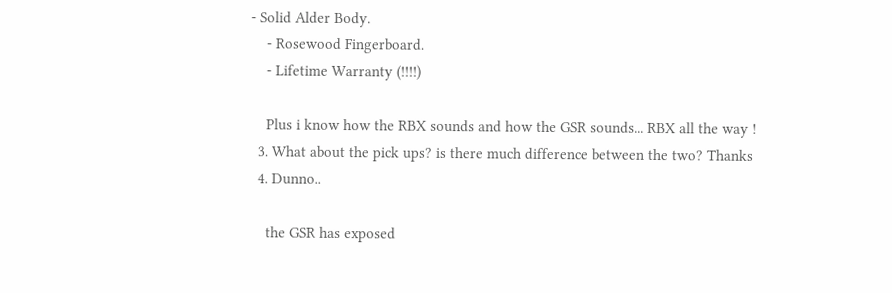- Solid Alder Body.
    - Rosewood Fingerboard.
    - Lifetime Warranty (!!!!)

    Plus i know how the RBX sounds and how the GSR sounds... RBX all the way !
  3. What about the pick ups? is there much difference between the two? Thanks
  4. Dunno..

    the GSR has exposed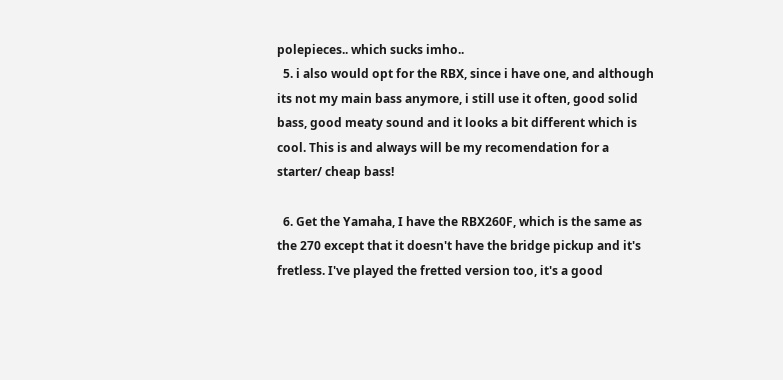polepieces.. which sucks imho..
  5. i also would opt for the RBX, since i have one, and although its not my main bass anymore, i still use it often, good solid bass, good meaty sound and it looks a bit different which is cool. This is and always will be my recomendation for a starter/ cheap bass!

  6. Get the Yamaha, I have the RBX260F, which is the same as the 270 except that it doesn't have the bridge pickup and it's fretless. I've played the fretted version too, it's a good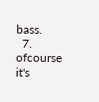bass.
  7. ofcourse it's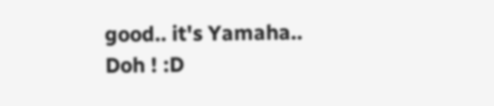good.. it's Yamaha.. Doh ! :D